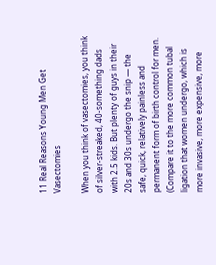11 Real Reasons Young Men Get Vasectomies

When you think of vasectomies, you think of silver-streaked, 40-something dads with 2.5 kids. But plenty of guys in their 20s and 30s undergo the snip — the safe, quick, relatively painless and permanent form of birth control for men. (Compare it to the more common tubal ligation that women undergo, which is more invasive, more expensive, more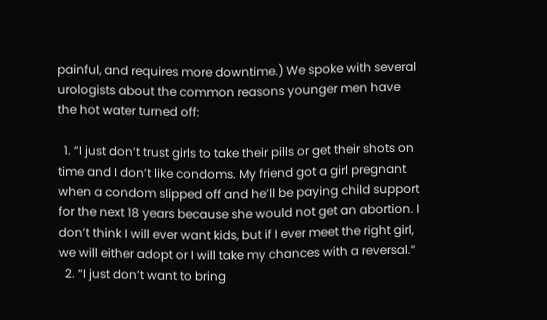painful, and requires more downtime.) We spoke with several urologists about the common reasons younger men have the hot water turned off:

  1. “I just don’t trust girls to take their pills or get their shots on time and I don’t like condoms. My friend got a girl pregnant when a condom slipped off and he’ll be paying child support for the next 18 years because she would not get an abortion. I don’t think I will ever want kids, but if I ever meet the right girl, we will either adopt or I will take my chances with a reversal.”
  2. “I just don’t want to bring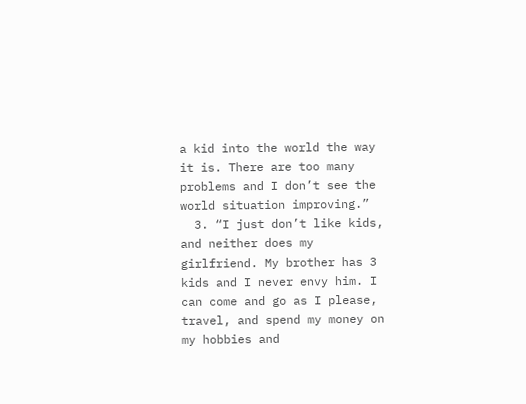a kid into the world the way it is. There are too many problems and I don’t see the world situation improving.”
  3. “I just don’t like kids, and neither does my girlfriend. My brother has 3 kids and I never envy him. I can come and go as I please, travel, and spend my money on my hobbies and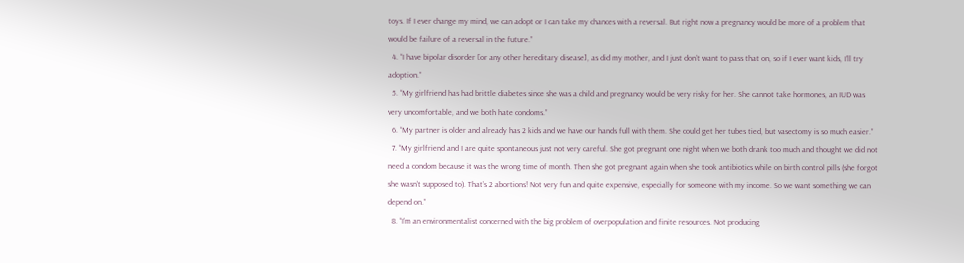toys. If I ever change my mind, we can adopt or I can take my chances with a reversal. But right now a pregnancy would be more of a problem that would be failure of a reversal in the future.”
  4. “I have bipolar disorder [or any other hereditary disease], as did my mother, and I just don’t want to pass that on, so if I ever want kids, I’ll try adoption.”
  5. “My girlfriend has had brittle diabetes since she was a child and pregnancy would be very risky for her. She cannot take hormones, an IUD was very uncomfortable, and we both hate condoms.”
  6. “My partner is older and already has 2 kids and we have our hands full with them. She could get her tubes tied, but vasectomy is so much easier.”
  7. “My girlfriend and I are quite spontaneous just not very careful. She got pregnant one night when we both drank too much and thought we did not need a condom because it was the wrong time of month. Then she got pregnant again when she took antibiotics while on birth control pills (she forgot she wasn’t supposed to). That’s 2 abortions! Not very fun and quite expensive, especially for someone with my income. So we want something we can depend on.”
  8. “I’m an environmentalist concerned with the big problem of overpopulation and finite resources. Not producing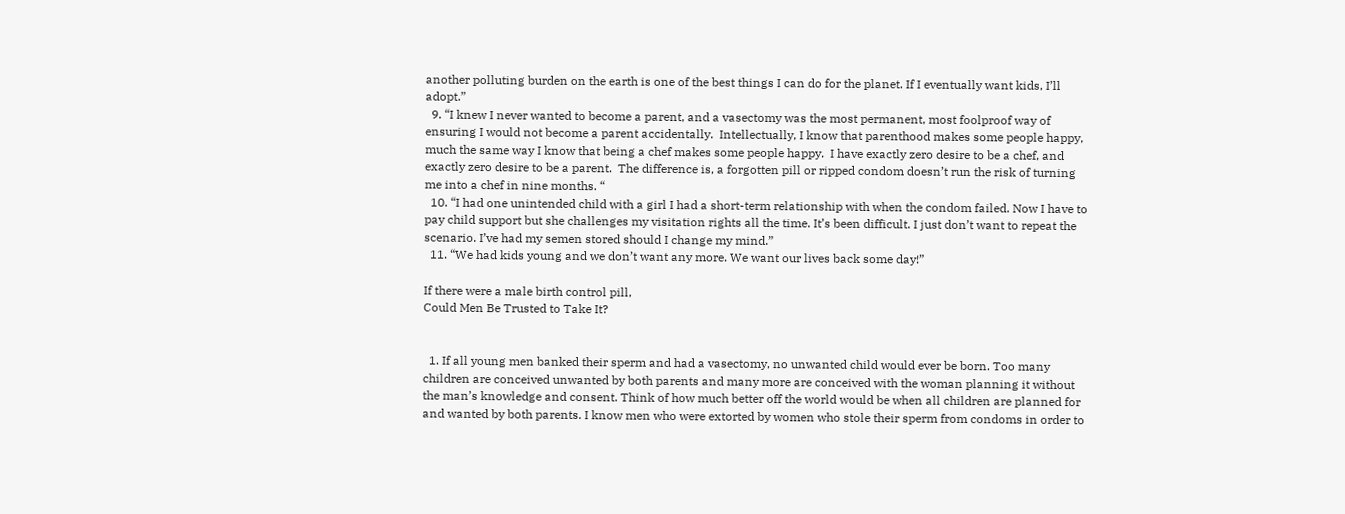another polluting burden on the earth is one of the best things I can do for the planet. If I eventually want kids, I’ll adopt.”
  9. “I knew I never wanted to become a parent, and a vasectomy was the most permanent, most foolproof way of ensuring I would not become a parent accidentally.  Intellectually, I know that parenthood makes some people happy, much the same way I know that being a chef makes some people happy.  I have exactly zero desire to be a chef, and exactly zero desire to be a parent.  The difference is, a forgotten pill or ripped condom doesn’t run the risk of turning me into a chef in nine months. “
  10. “I had one unintended child with a girl I had a short-term relationship with when the condom failed. Now I have to pay child support but she challenges my visitation rights all the time. It’s been difficult. I just don’t want to repeat the scenario. I’ve had my semen stored should I change my mind.”
  11. “We had kids young and we don’t want any more. We want our lives back some day!”

If there were a male birth control pill,
Could Men Be Trusted to Take It?


  1. If all young men banked their sperm and had a vasectomy, no unwanted child would ever be born. Too many children are conceived unwanted by both parents and many more are conceived with the woman planning it without the man’s knowledge and consent. Think of how much better off the world would be when all children are planned for and wanted by both parents. I know men who were extorted by women who stole their sperm from condoms in order to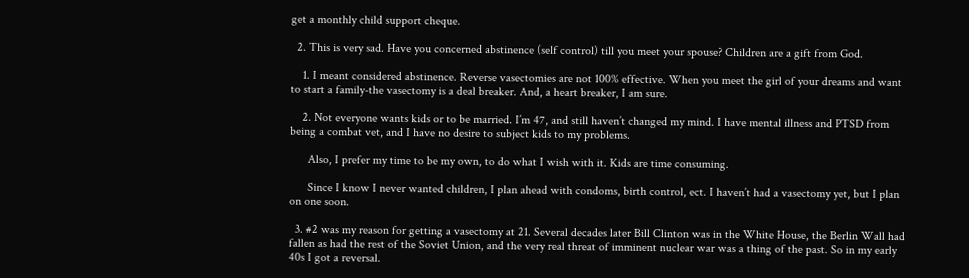get a monthly child support cheque.

  2. This is very sad. Have you concerned abstinence (self control) till you meet your spouse? Children are a gift from God.

    1. I meant considered abstinence. Reverse vasectomies are not 100% effective. When you meet the girl of your dreams and want to start a family-the vasectomy is a deal breaker. And, a heart breaker, I am sure.

    2. Not everyone wants kids or to be married. I’m 47, and still haven’t changed my mind. I have mental illness and PTSD from being a combat vet, and I have no desire to subject kids to my problems.

      Also, I prefer my time to be my own, to do what I wish with it. Kids are time consuming.

      Since I know I never wanted children, I plan ahead with condoms, birth control, ect. I haven’t had a vasectomy yet, but I plan on one soon.

  3. #2 was my reason for getting a vasectomy at 21. Several decades later Bill Clinton was in the White House, the Berlin Wall had fallen as had the rest of the Soviet Union, and the very real threat of imminent nuclear war was a thing of the past. So in my early 40s I got a reversal.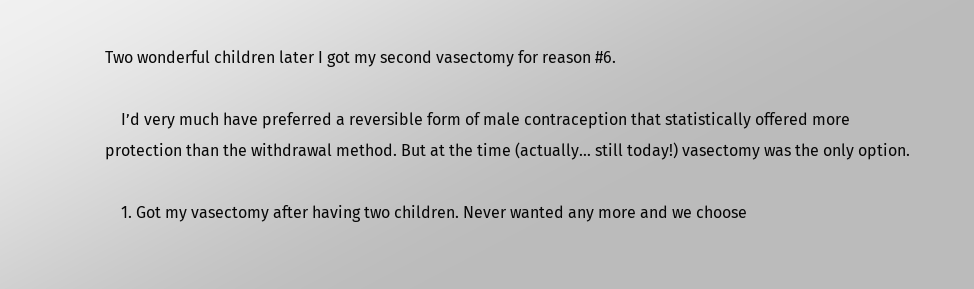Two wonderful children later I got my second vasectomy for reason #6.

    I’d very much have preferred a reversible form of male contraception that statistically offered more protection than the withdrawal method. But at the time (actually… still today!) vasectomy was the only option.

    1. Got my vasectomy after having two children. Never wanted any more and we choose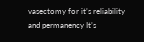vasectomy for it’s reliability and permanency It’s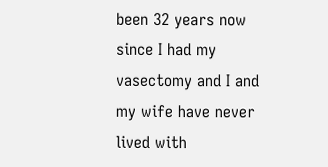been 32 years now since I had my vasectomy and I and my wife have never lived with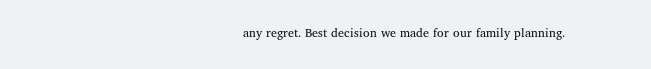any regret. Best decision we made for our family planning.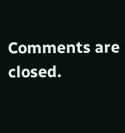Comments are closed.